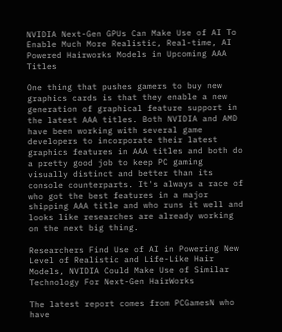NVIDIA Next-Gen GPUs Can Make Use of AI To Enable Much More Realistic, Real-time, AI Powered Hairworks Models in Upcoming AAA Titles

One thing that pushes gamers to buy new graphics cards is that they enable a new generation of graphical feature support in the latest AAA titles. Both NVIDIA and AMD have been working with several game developers to incorporate their latest graphics features in AAA titles and both do a pretty good job to keep PC gaming visually distinct and better than its console counterparts. It's always a race of who got the best features in a major shipping AAA title and who runs it well and looks like researches are already working on the next big thing.

Researchers Find Use of AI in Powering New Level of Realistic and Life-Like Hair Models, NVIDIA Could Make Use of Similar Technology For Next-Gen HairWorks

The latest report comes from PCGamesN who have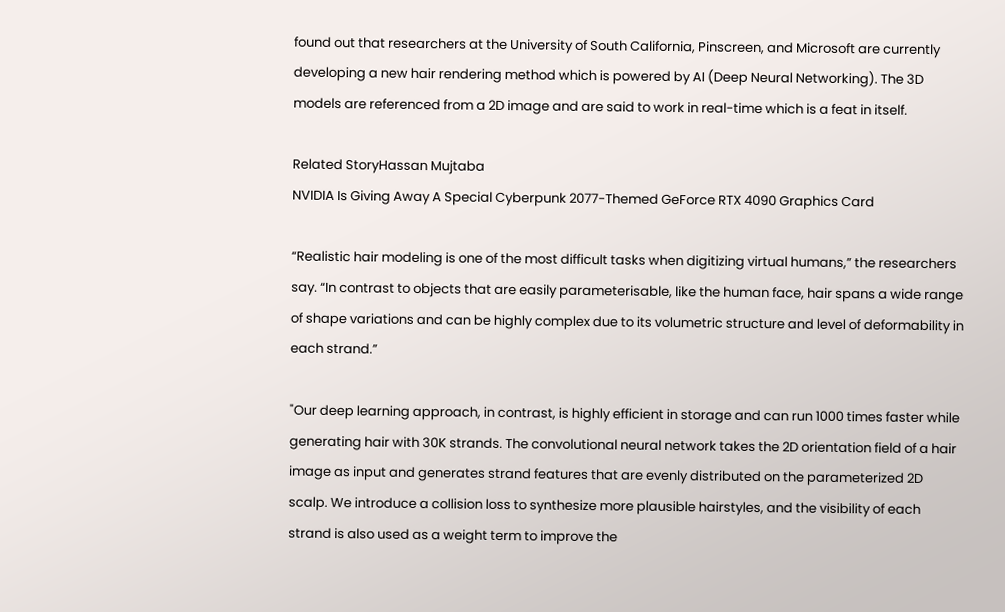found out that researchers at the University of South California, Pinscreen, and Microsoft are currently developing a new hair rendering method which is powered by AI (Deep Neural Networking). The 3D models are referenced from a 2D image and are said to work in real-time which is a feat in itself.

Related StoryHassan Mujtaba
NVIDIA Is Giving Away A Special Cyberpunk 2077-Themed GeForce RTX 4090 Graphics Card

“Realistic hair modeling is one of the most difficult tasks when digitizing virtual humans,” the researchers say. “In contrast to objects that are easily parameterisable, like the human face, hair spans a wide range of shape variations and can be highly complex due to its volumetric structure and level of deformability in each strand.”

"Our deep learning approach, in contrast, is highly efficient in storage and can run 1000 times faster while generating hair with 30K strands. The convolutional neural network takes the 2D orientation field of a hair image as input and generates strand features that are evenly distributed on the parameterized 2D scalp. We introduce a collision loss to synthesize more plausible hairstyles, and the visibility of each strand is also used as a weight term to improve the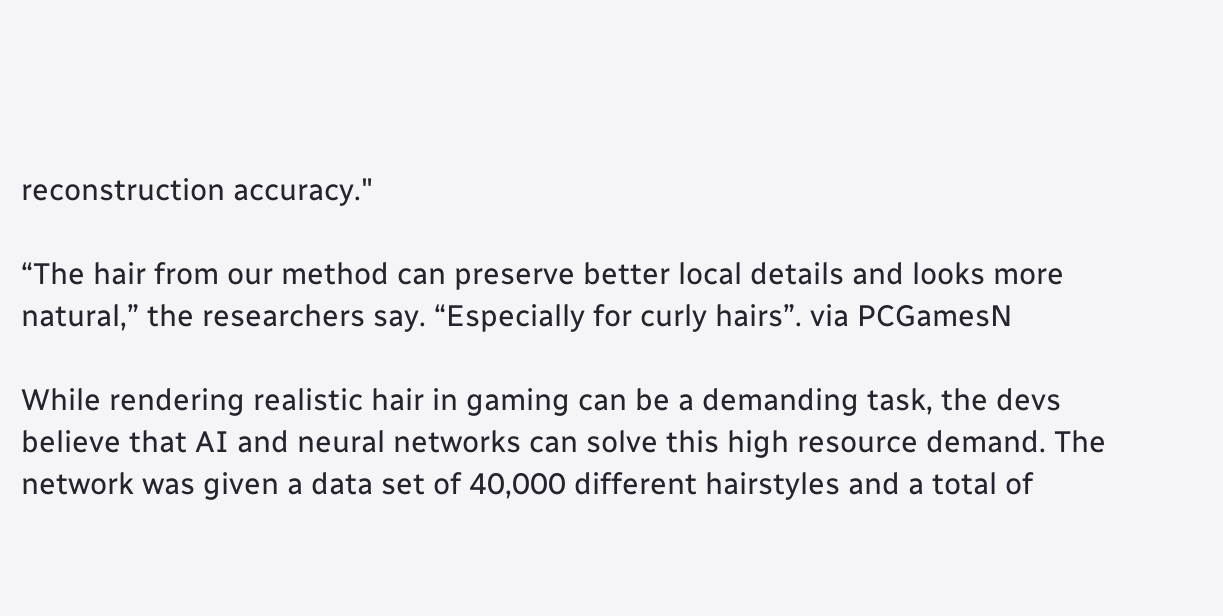reconstruction accuracy."

“The hair from our method can preserve better local details and looks more natural,” the researchers say. “Especially for curly hairs”. via PCGamesN

While rendering realistic hair in gaming can be a demanding task, the devs believe that AI and neural networks can solve this high resource demand. The network was given a data set of 40,000 different hairstyles and a total of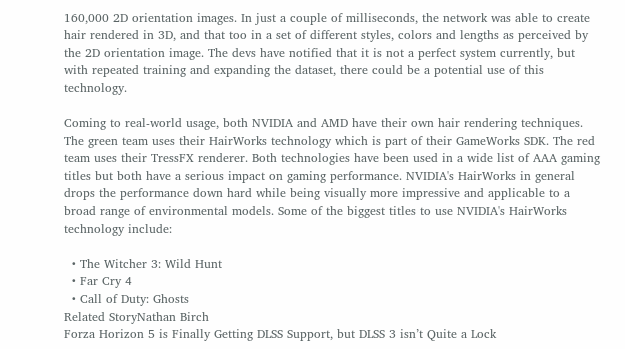160,000 2D orientation images. In just a couple of milliseconds, the network was able to create hair rendered in 3D, and that too in a set of different styles, colors and lengths as perceived by the 2D orientation image. The devs have notified that it is not a perfect system currently, but with repeated training and expanding the dataset, there could be a potential use of this technology.

Coming to real-world usage, both NVIDIA and AMD have their own hair rendering techniques. The green team uses their HairWorks technology which is part of their GameWorks SDK. The red team uses their TressFX renderer. Both technologies have been used in a wide list of AAA gaming titles but both have a serious impact on gaming performance. NVIDIA's HairWorks in general drops the performance down hard while being visually more impressive and applicable to a broad range of environmental models. Some of the biggest titles to use NVIDIA's HairWorks technology include:

  • The Witcher 3: Wild Hunt
  • Far Cry 4
  • Call of Duty: Ghosts
Related StoryNathan Birch
Forza Horizon 5 is Finally Getting DLSS Support, but DLSS 3 isn’t Quite a Lock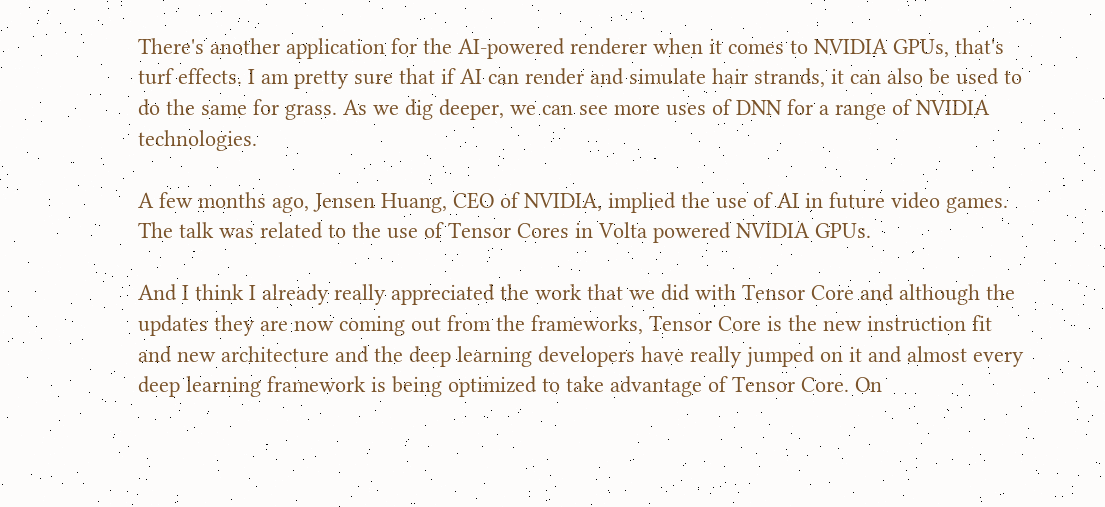There's another application for the AI-powered renderer when it comes to NVIDIA GPUs, that's turf effects. I am pretty sure that if AI can render and simulate hair strands, it can also be used to do the same for grass. As we dig deeper, we can see more uses of DNN for a range of NVIDIA technologies.

A few months ago, Jensen Huang, CEO of NVIDIA, implied the use of AI in future video games. The talk was related to the use of Tensor Cores in Volta powered NVIDIA GPUs.

And I think I already really appreciated the work that we did with Tensor Core and although the updates they are now coming out from the frameworks, Tensor Core is the new instruction fit and new architecture and the deep learning developers have really jumped on it and almost every deep learning framework is being optimized to take advantage of Tensor Core. On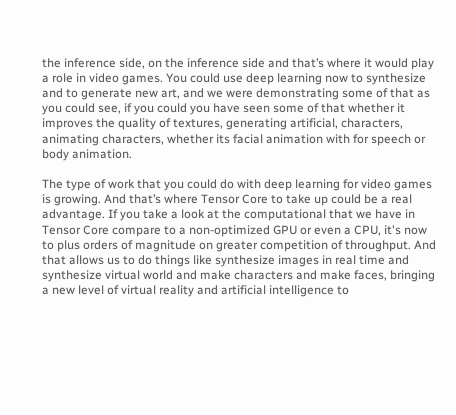the inference side, on the inference side and that’s where it would play a role in video games. You could use deep learning now to synthesize and to generate new art, and we were demonstrating some of that as you could see, if you could you have seen some of that whether it improves the quality of textures, generating artificial, characters, animating characters, whether its facial animation with for speech or body animation.

The type of work that you could do with deep learning for video games is growing. And that’s where Tensor Core to take up could be a real advantage. If you take a look at the computational that we have in Tensor Core compare to a non-optimized GPU or even a CPU, it's now to plus orders of magnitude on greater competition of throughput. And that allows us to do things like synthesize images in real time and synthesize virtual world and make characters and make faces, bringing a new level of virtual reality and artificial intelligence to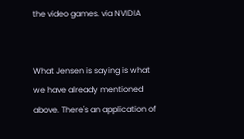the video games. via NVIDIA


What Jensen is saying is what we have already mentioned above. There's an application of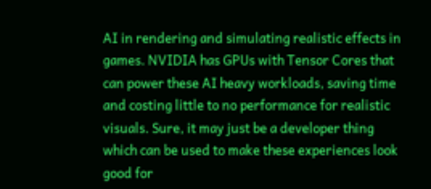AI in rendering and simulating realistic effects in games. NVIDIA has GPUs with Tensor Cores that can power these AI heavy workloads, saving time and costing little to no performance for realistic visuals. Sure, it may just be a developer thing which can be used to make these experiences look good for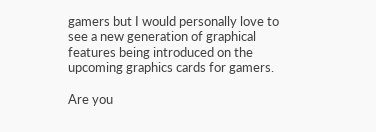gamers but I would personally love to see a new generation of graphical features being introduced on the upcoming graphics cards for gamers.

Are you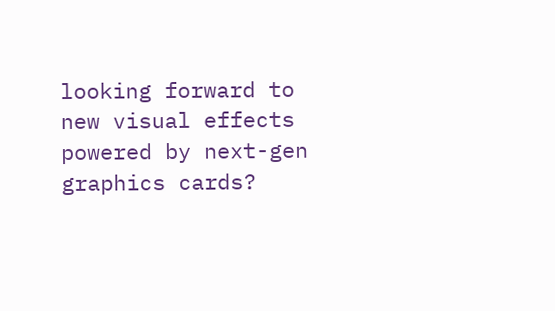looking forward to new visual effects powered by next-gen graphics cards?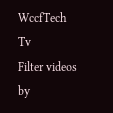WccfTech Tv
Filter videos by